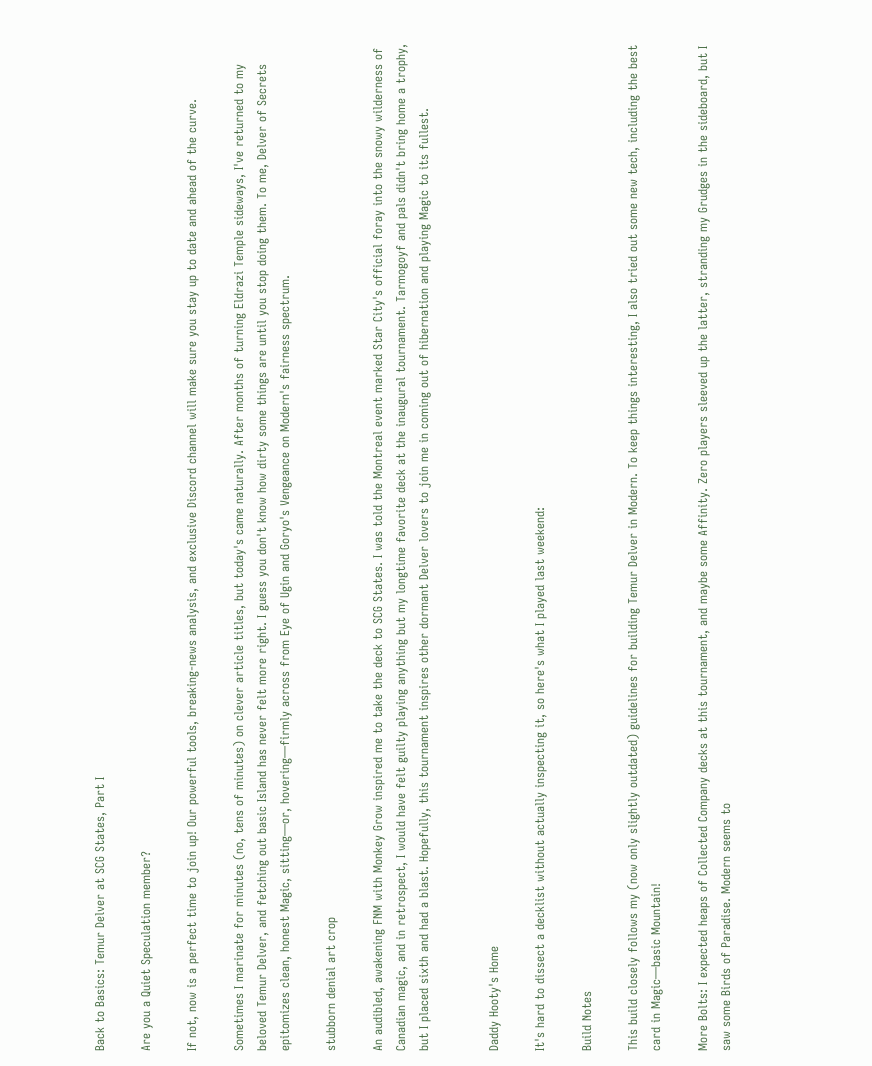Back to Basics: Temur Delver at SCG States, Part I

Are you a Quiet Speculation member?

If not, now is a perfect time to join up! Our powerful tools, breaking-news analysis, and exclusive Discord channel will make sure you stay up to date and ahead of the curve.

Sometimes I marinate for minutes (no, tens of minutes) on clever article titles, but today's came naturally. After months of turning Eldrazi Temple sideways, I've returned to my beloved Temur Delver, and fetching out basic Island has never felt more right. I guess you don't know how dirty some things are until you stop doing them. To me, Delver of Secrets epitomizes clean, honest Magic, sitting—or, hovering—firmly across from Eye of Ugin and Goryo's Vengeance on Modern's fairness spectrum.

stubborn denial art crop

An audibled, awakening FNM with Monkey Grow inspired me to take the deck to SCG States. I was told the Montreal event marked Star City's official foray into the snowy wilderness of Canadian magic, and in retrospect, I would have felt guilty playing anything but my longtime favorite deck at the inaugural tournament. Tarmogoyf and pals didn't bring home a trophy, but I placed sixth and had a blast. Hopefully, this tournament inspires other dormant Delver lovers to join me in coming out of hibernation and playing Magic to its fullest.


Daddy Hooty's Home

It's hard to dissect a decklist without actually inspecting it, so here's what I played last weekend:

Build Notes

This build closely follows my (now only slightly outdated) guidelines for building Temur Delver in Modern. To keep things interesting, I also tried out some new tech, including the best card in Magic—basic Mountain!

More Bolts: I expected heaps of Collected Company decks at this tournament, and maybe some Affinity. Zero players sleeved up the latter, stranding my Grudges in the sideboard, but I saw some Birds of Paradise. Modern seems to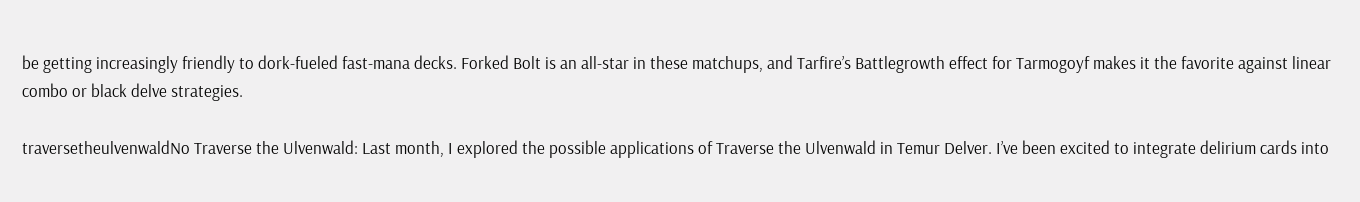be getting increasingly friendly to dork-fueled fast-mana decks. Forked Bolt is an all-star in these matchups, and Tarfire’s Battlegrowth effect for Tarmogoyf makes it the favorite against linear combo or black delve strategies.

traversetheulvenwaldNo Traverse the Ulvenwald: Last month, I explored the possible applications of Traverse the Ulvenwald in Temur Delver. I’ve been excited to integrate delirium cards into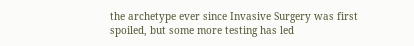the archetype ever since Invasive Surgery was first spoiled, but some more testing has led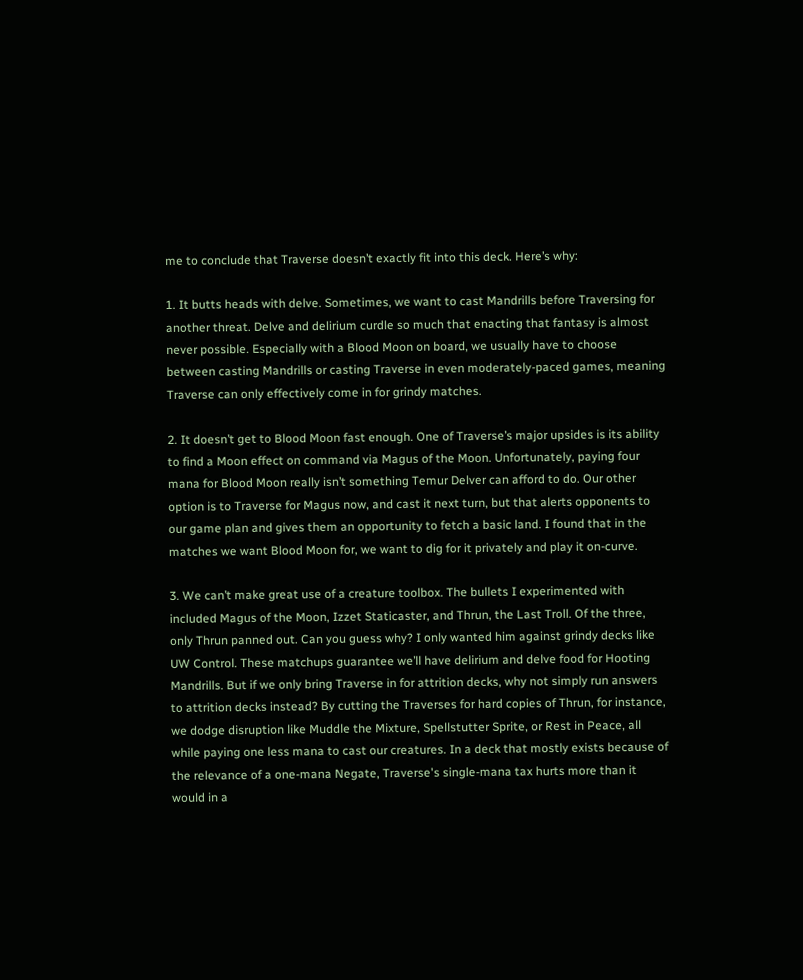me to conclude that Traverse doesn’t exactly fit into this deck. Here’s why:

1. It butts heads with delve. Sometimes, we want to cast Mandrills before Traversing for another threat. Delve and delirium curdle so much that enacting that fantasy is almost never possible. Especially with a Blood Moon on board, we usually have to choose between casting Mandrills or casting Traverse in even moderately-paced games, meaning Traverse can only effectively come in for grindy matches.

2. It doesn’t get to Blood Moon fast enough. One of Traverse’s major upsides is its ability to find a Moon effect on command via Magus of the Moon. Unfortunately, paying four mana for Blood Moon really isn’t something Temur Delver can afford to do. Our other option is to Traverse for Magus now, and cast it next turn, but that alerts opponents to our game plan and gives them an opportunity to fetch a basic land. I found that in the matches we want Blood Moon for, we want to dig for it privately and play it on-curve.

3. We can’t make great use of a creature toolbox. The bullets I experimented with included Magus of the Moon, Izzet Staticaster, and Thrun, the Last Troll. Of the three, only Thrun panned out. Can you guess why? I only wanted him against grindy decks like UW Control. These matchups guarantee we’ll have delirium and delve food for Hooting Mandrills. But if we only bring Traverse in for attrition decks, why not simply run answers to attrition decks instead? By cutting the Traverses for hard copies of Thrun, for instance, we dodge disruption like Muddle the Mixture, Spellstutter Sprite, or Rest in Peace, all while paying one less mana to cast our creatures. In a deck that mostly exists because of the relevance of a one-mana Negate, Traverse's single-mana tax hurts more than it would in a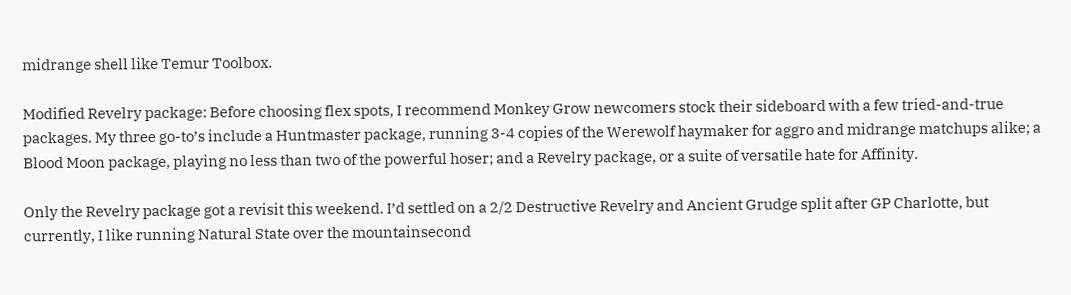midrange shell like Temur Toolbox.

Modified Revelry package: Before choosing flex spots, I recommend Monkey Grow newcomers stock their sideboard with a few tried-and-true packages. My three go-to’s include a Huntmaster package, running 3-4 copies of the Werewolf haymaker for aggro and midrange matchups alike; a Blood Moon package, playing no less than two of the powerful hoser; and a Revelry package, or a suite of versatile hate for Affinity.

Only the Revelry package got a revisit this weekend. I’d settled on a 2/2 Destructive Revelry and Ancient Grudge split after GP Charlotte, but currently, I like running Natural State over the mountainsecond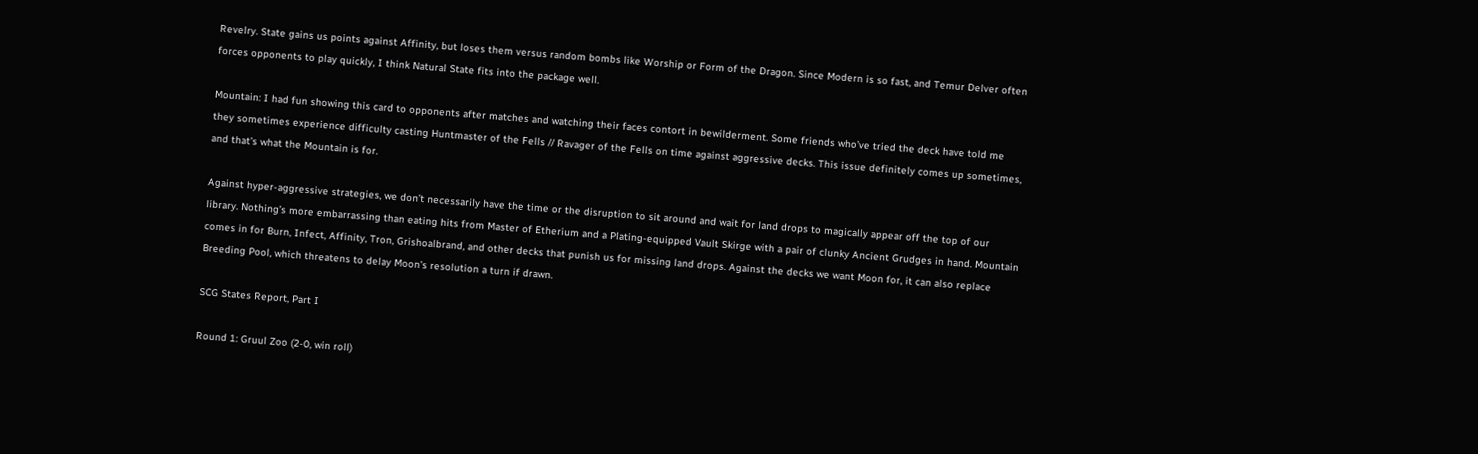Revelry. State gains us points against Affinity, but loses them versus random bombs like Worship or Form of the Dragon. Since Modern is so fast, and Temur Delver often forces opponents to play quickly, I think Natural State fits into the package well.

Mountain: I had fun showing this card to opponents after matches and watching their faces contort in bewilderment. Some friends who’ve tried the deck have told me they sometimes experience difficulty casting Huntmaster of the Fells // Ravager of the Fells on time against aggressive decks. This issue definitely comes up sometimes, and that’s what the Mountain is for.

Against hyper-aggressive strategies, we don’t necessarily have the time or the disruption to sit around and wait for land drops to magically appear off the top of our library. Nothing’s more embarrassing than eating hits from Master of Etherium and a Plating-equipped Vault Skirge with a pair of clunky Ancient Grudges in hand. Mountain comes in for Burn, Infect, Affinity, Tron, Grishoalbrand, and other decks that punish us for missing land drops. Against the decks we want Moon for, it can also replace Breeding Pool, which threatens to delay Moon’s resolution a turn if drawn.

SCG States Report, Part I

Round 1: Gruul Zoo (2-0, win roll)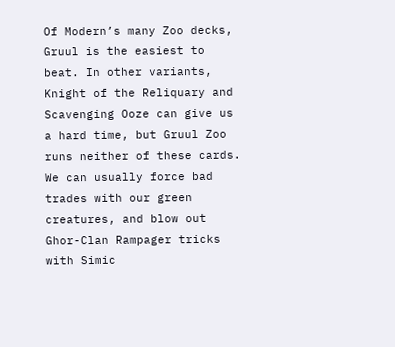Of Modern’s many Zoo decks, Gruul is the easiest to beat. In other variants, Knight of the Reliquary and Scavenging Ooze can give us a hard time, but Gruul Zoo runs neither of these cards. We can usually force bad trades with our green creatures, and blow out Ghor-Clan Rampager tricks with Simic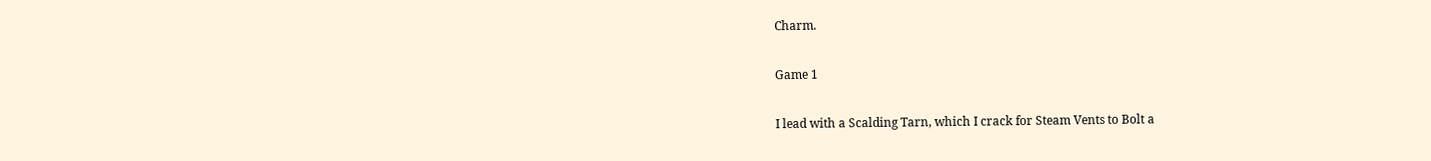Charm.

Game 1

I lead with a Scalding Tarn, which I crack for Steam Vents to Bolt a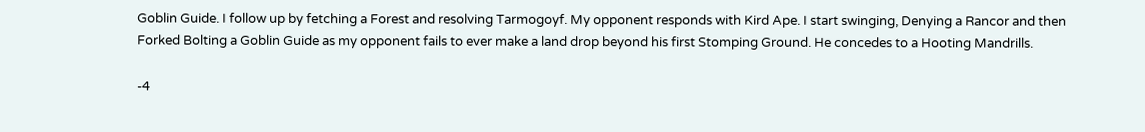Goblin Guide. I follow up by fetching a Forest and resolving Tarmogoyf. My opponent responds with Kird Ape. I start swinging, Denying a Rancor and then Forked Bolting a Goblin Guide as my opponent fails to ever make a land drop beyond his first Stomping Ground. He concedes to a Hooting Mandrills.

-4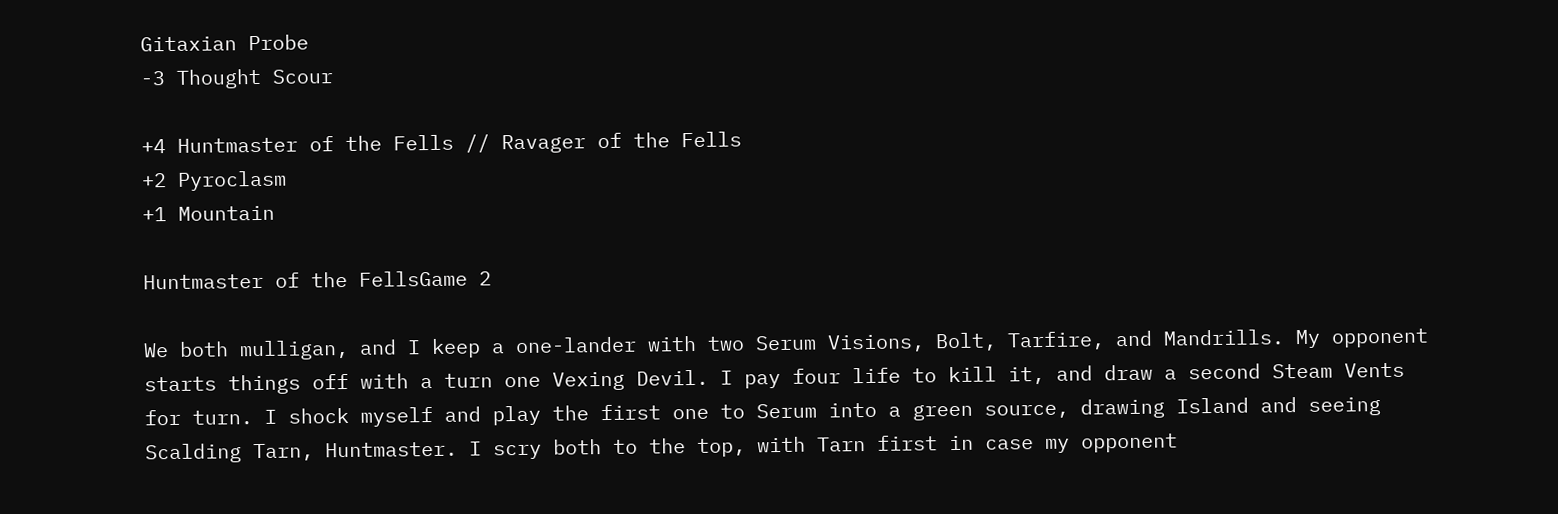Gitaxian Probe
-3 Thought Scour

+4 Huntmaster of the Fells // Ravager of the Fells
+2 Pyroclasm
+1 Mountain

Huntmaster of the FellsGame 2

We both mulligan, and I keep a one-lander with two Serum Visions, Bolt, Tarfire, and Mandrills. My opponent starts things off with a turn one Vexing Devil. I pay four life to kill it, and draw a second Steam Vents for turn. I shock myself and play the first one to Serum into a green source, drawing Island and seeing Scalding Tarn, Huntmaster. I scry both to the top, with Tarn first in case my opponent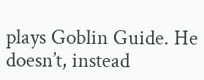plays Goblin Guide. He doesn’t, instead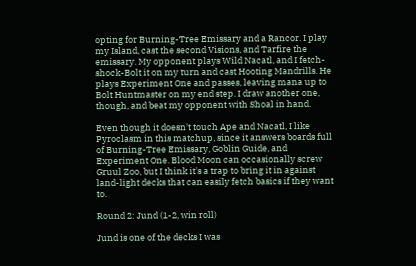opting for Burning-Tree Emissary and a Rancor. I play my Island, cast the second Visions, and Tarfire the emissary. My opponent plays Wild Nacatl, and I fetch-shock-Bolt it on my turn and cast Hooting Mandrills. He plays Experiment One and passes, leaving mana up to Bolt Huntmaster on my end step. I draw another one, though, and beat my opponent with Shoal in hand.

Even though it doesn't touch Ape and Nacatl, I like Pyroclasm in this matchup, since it answers boards full of Burning-Tree Emissary, Goblin Guide, and Experiment One. Blood Moon can occasionally screw Gruul Zoo, but I think it's a trap to bring it in against land-light decks that can easily fetch basics if they want to.

Round 2: Jund (1-2, win roll)

Jund is one of the decks I was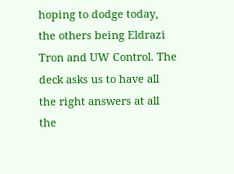hoping to dodge today, the others being Eldrazi Tron and UW Control. The deck asks us to have all the right answers at all the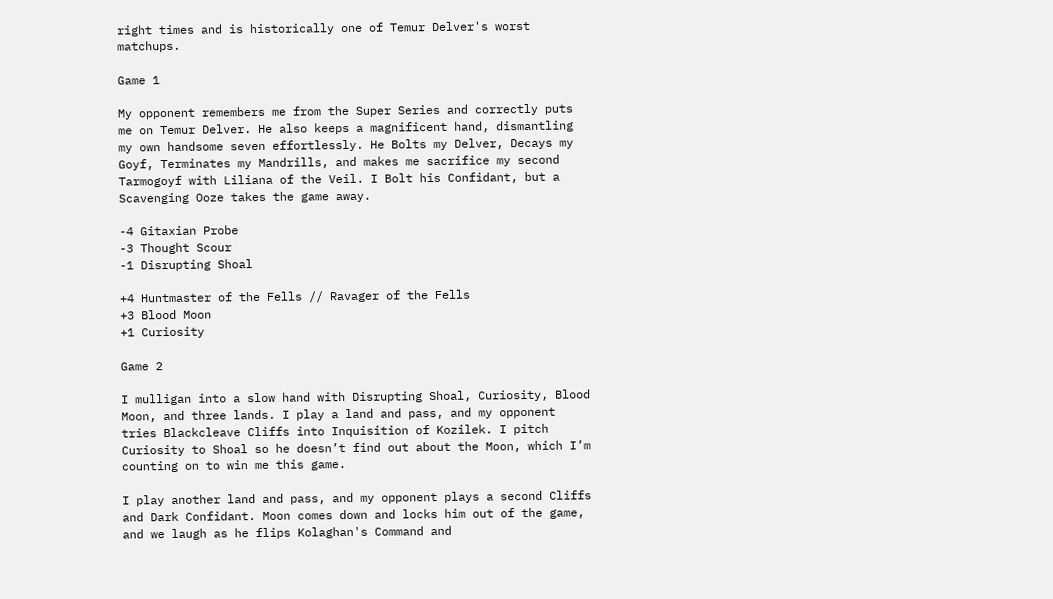right times and is historically one of Temur Delver's worst matchups.

Game 1

My opponent remembers me from the Super Series and correctly puts me on Temur Delver. He also keeps a magnificent hand, dismantling my own handsome seven effortlessly. He Bolts my Delver, Decays my Goyf, Terminates my Mandrills, and makes me sacrifice my second Tarmogoyf with Liliana of the Veil. I Bolt his Confidant, but a Scavenging Ooze takes the game away.

-4 Gitaxian Probe
-3 Thought Scour
-1 Disrupting Shoal

+4 Huntmaster of the Fells // Ravager of the Fells
+3 Blood Moon
+1 Curiosity

Game 2

I mulligan into a slow hand with Disrupting Shoal, Curiosity, Blood Moon, and three lands. I play a land and pass, and my opponent tries Blackcleave Cliffs into Inquisition of Kozilek. I pitch Curiosity to Shoal so he doesn’t find out about the Moon, which I’m counting on to win me this game.

I play another land and pass, and my opponent plays a second Cliffs and Dark Confidant. Moon comes down and locks him out of the game, and we laugh as he flips Kolaghan's Command and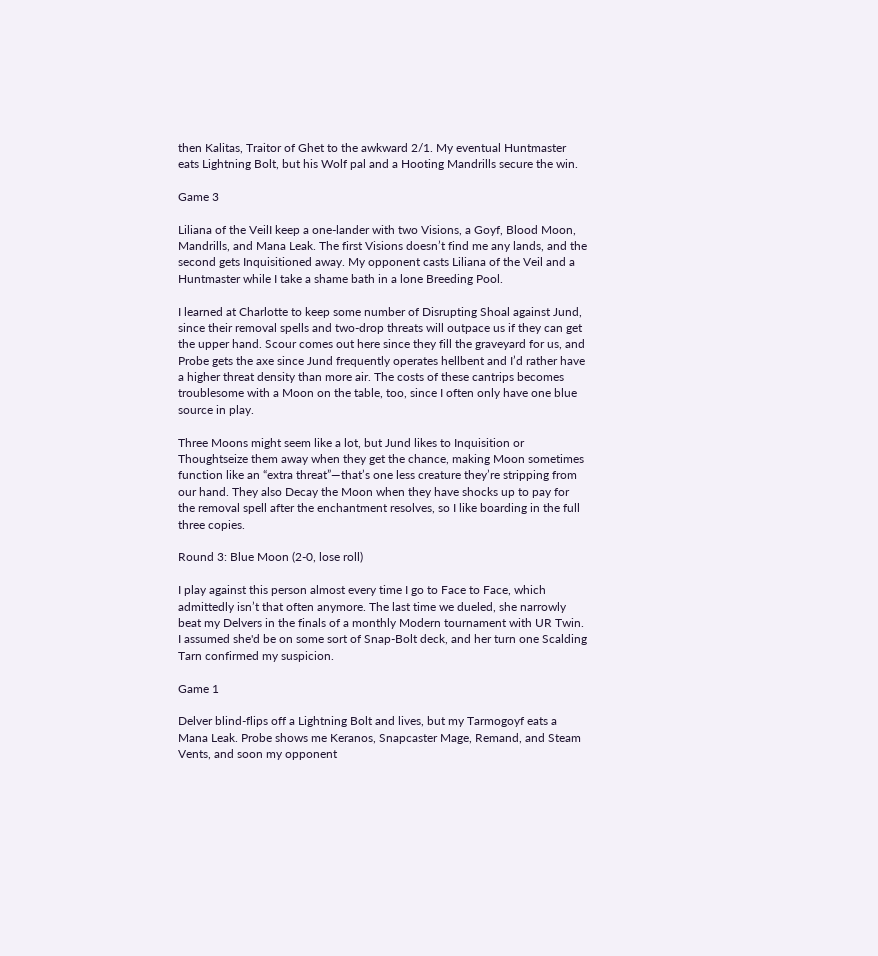then Kalitas, Traitor of Ghet to the awkward 2/1. My eventual Huntmaster eats Lightning Bolt, but his Wolf pal and a Hooting Mandrills secure the win.

Game 3

Liliana of the VeilI keep a one-lander with two Visions, a Goyf, Blood Moon, Mandrills, and Mana Leak. The first Visions doesn’t find me any lands, and the second gets Inquisitioned away. My opponent casts Liliana of the Veil and a Huntmaster while I take a shame bath in a lone Breeding Pool.

I learned at Charlotte to keep some number of Disrupting Shoal against Jund, since their removal spells and two-drop threats will outpace us if they can get the upper hand. Scour comes out here since they fill the graveyard for us, and Probe gets the axe since Jund frequently operates hellbent and I’d rather have a higher threat density than more air. The costs of these cantrips becomes troublesome with a Moon on the table, too, since I often only have one blue source in play.

Three Moons might seem like a lot, but Jund likes to Inquisition or Thoughtseize them away when they get the chance, making Moon sometimes function like an “extra threat”—that’s one less creature they’re stripping from our hand. They also Decay the Moon when they have shocks up to pay for the removal spell after the enchantment resolves, so I like boarding in the full three copies.

Round 3: Blue Moon (2-0, lose roll)

I play against this person almost every time I go to Face to Face, which admittedly isn’t that often anymore. The last time we dueled, she narrowly beat my Delvers in the finals of a monthly Modern tournament with UR Twin. I assumed she'd be on some sort of Snap-Bolt deck, and her turn one Scalding Tarn confirmed my suspicion.

Game 1

Delver blind-flips off a Lightning Bolt and lives, but my Tarmogoyf eats a Mana Leak. Probe shows me Keranos, Snapcaster Mage, Remand, and Steam Vents, and soon my opponent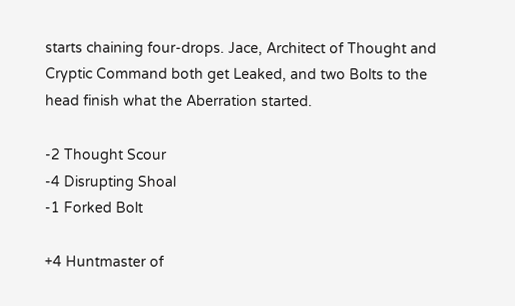starts chaining four-drops. Jace, Architect of Thought and Cryptic Command both get Leaked, and two Bolts to the head finish what the Aberration started.

-2 Thought Scour
-4 Disrupting Shoal
-1 Forked Bolt

+4 Huntmaster of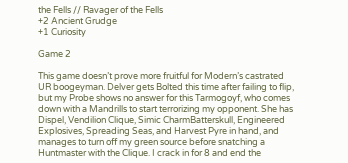the Fells // Ravager of the Fells
+2 Ancient Grudge
+1 Curiosity

Game 2

This game doesn’t prove more fruitful for Modern’s castrated UR boogeyman. Delver gets Bolted this time after failing to flip, but my Probe shows no answer for this Tarmogoyf, who comes down with a Mandrills to start terrorizing my opponent. She has Dispel, Vendilion Clique, Simic CharmBatterskull, Engineered Explosives, Spreading Seas, and Harvest Pyre in hand, and manages to turn off my green source before snatching a Huntmaster with the Clique. I crack in for 8 and end the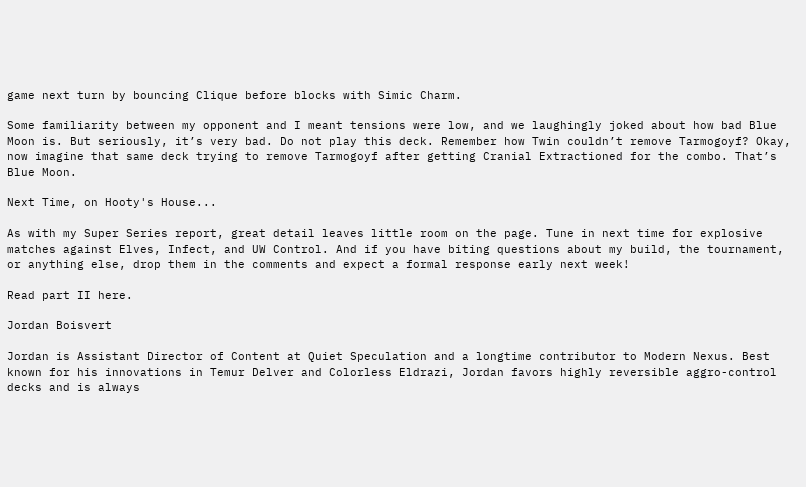game next turn by bouncing Clique before blocks with Simic Charm.

Some familiarity between my opponent and I meant tensions were low, and we laughingly joked about how bad Blue Moon is. But seriously, it’s very bad. Do not play this deck. Remember how Twin couldn’t remove Tarmogoyf? Okay, now imagine that same deck trying to remove Tarmogoyf after getting Cranial Extractioned for the combo. That’s Blue Moon.

Next Time, on Hooty's House...

As with my Super Series report, great detail leaves little room on the page. Tune in next time for explosive matches against Elves, Infect, and UW Control. And if you have biting questions about my build, the tournament, or anything else, drop them in the comments and expect a formal response early next week!

Read part II here.

Jordan Boisvert

Jordan is Assistant Director of Content at Quiet Speculation and a longtime contributor to Modern Nexus. Best known for his innovations in Temur Delver and Colorless Eldrazi, Jordan favors highly reversible aggro-control decks and is always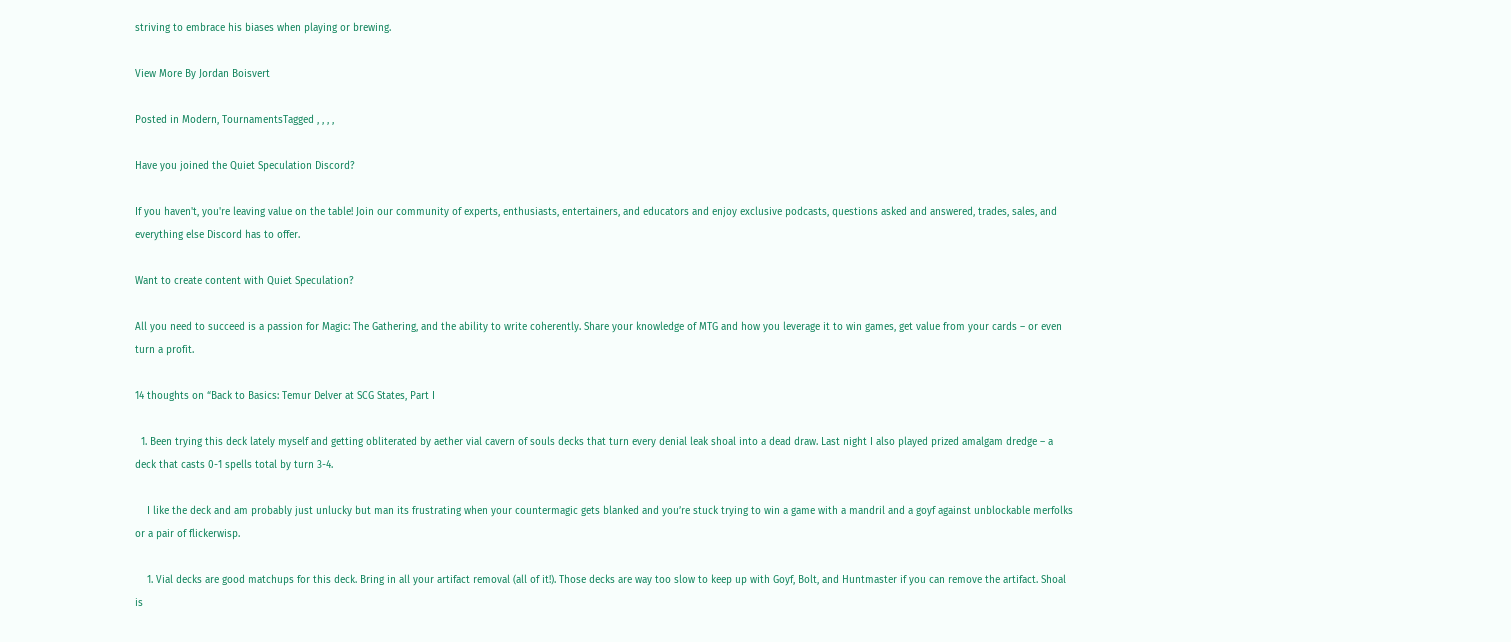striving to embrace his biases when playing or brewing.

View More By Jordan Boisvert

Posted in Modern, TournamentsTagged , , , ,

Have you joined the Quiet Speculation Discord?

If you haven't, you're leaving value on the table! Join our community of experts, enthusiasts, entertainers, and educators and enjoy exclusive podcasts, questions asked and answered, trades, sales, and everything else Discord has to offer.

Want to create content with Quiet Speculation?

All you need to succeed is a passion for Magic: The Gathering, and the ability to write coherently. Share your knowledge of MTG and how you leverage it to win games, get value from your cards – or even turn a profit.

14 thoughts on “Back to Basics: Temur Delver at SCG States, Part I

  1. Been trying this deck lately myself and getting obliterated by aether vial cavern of souls decks that turn every denial leak shoal into a dead draw. Last night I also played prized amalgam dredge – a deck that casts 0-1 spells total by turn 3-4.

    I like the deck and am probably just unlucky but man its frustrating when your countermagic gets blanked and you’re stuck trying to win a game with a mandril and a goyf against unblockable merfolks or a pair of flickerwisp.

    1. Vial decks are good matchups for this deck. Bring in all your artifact removal (all of it!). Those decks are way too slow to keep up with Goyf, Bolt, and Huntmaster if you can remove the artifact. Shoal is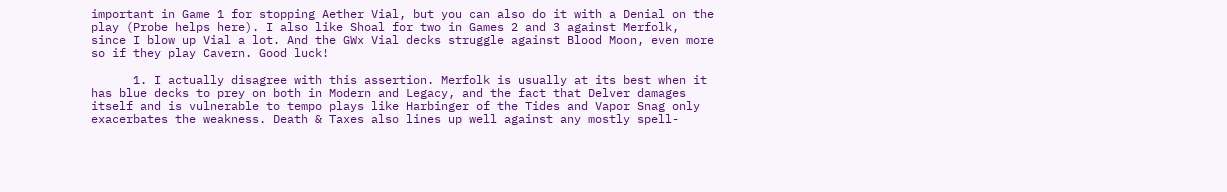important in Game 1 for stopping Aether Vial, but you can also do it with a Denial on the play (Probe helps here). I also like Shoal for two in Games 2 and 3 against Merfolk, since I blow up Vial a lot. And the GWx Vial decks struggle against Blood Moon, even more so if they play Cavern. Good luck!

      1. I actually disagree with this assertion. Merfolk is usually at its best when it has blue decks to prey on both in Modern and Legacy, and the fact that Delver damages itself and is vulnerable to tempo plays like Harbinger of the Tides and Vapor Snag only exacerbates the weakness. Death & Taxes also lines up well against any mostly spell-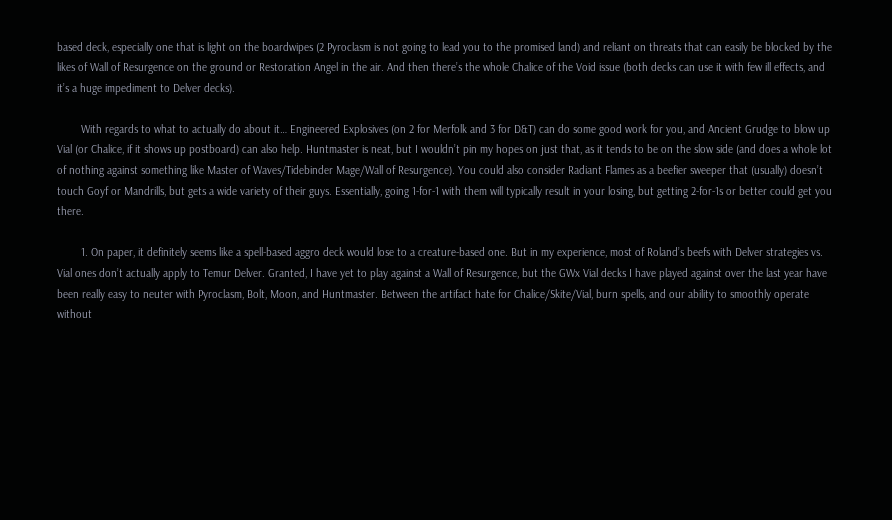based deck, especially one that is light on the boardwipes (2 Pyroclasm is not going to lead you to the promised land) and reliant on threats that can easily be blocked by the likes of Wall of Resurgence on the ground or Restoration Angel in the air. And then there’s the whole Chalice of the Void issue (both decks can use it with few ill effects, and it’s a huge impediment to Delver decks).

        With regards to what to actually do about it… Engineered Explosives (on 2 for Merfolk and 3 for D&T) can do some good work for you, and Ancient Grudge to blow up Vial (or Chalice, if it shows up postboard) can also help. Huntmaster is neat, but I wouldn’t pin my hopes on just that, as it tends to be on the slow side (and does a whole lot of nothing against something like Master of Waves/Tidebinder Mage/Wall of Resurgence). You could also consider Radiant Flames as a beefier sweeper that (usually) doesn’t touch Goyf or Mandrills, but gets a wide variety of their guys. Essentially, going 1-for-1 with them will typically result in your losing, but getting 2-for-1s or better could get you there.

        1. On paper, it definitely seems like a spell-based aggro deck would lose to a creature-based one. But in my experience, most of Roland’s beefs with Delver strategies vs. Vial ones don’t actually apply to Temur Delver. Granted, I have yet to play against a Wall of Resurgence, but the GWx Vial decks I have played against over the last year have been really easy to neuter with Pyroclasm, Bolt, Moon, and Huntmaster. Between the artifact hate for Chalice/Skite/Vial, burn spells, and our ability to smoothly operate without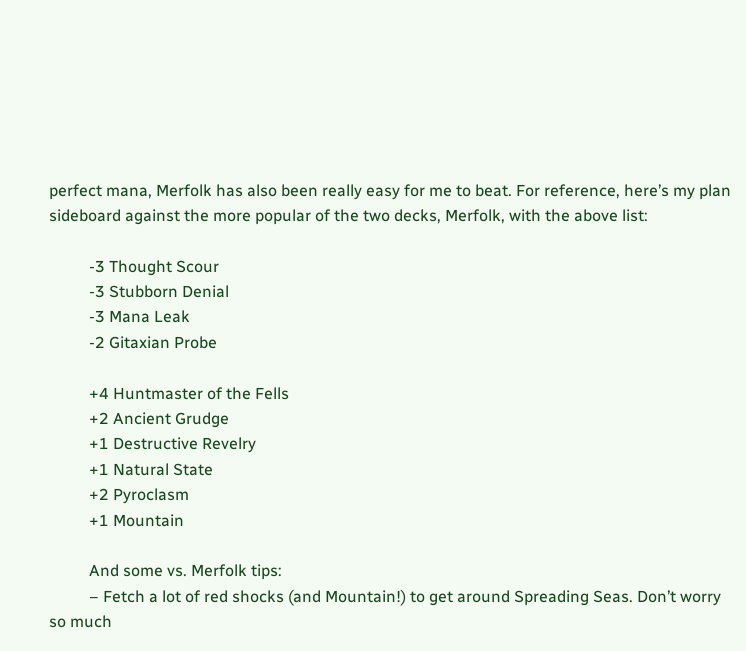perfect mana, Merfolk has also been really easy for me to beat. For reference, here’s my plan sideboard against the more popular of the two decks, Merfolk, with the above list:

          -3 Thought Scour
          -3 Stubborn Denial
          -3 Mana Leak
          -2 Gitaxian Probe

          +4 Huntmaster of the Fells
          +2 Ancient Grudge
          +1 Destructive Revelry
          +1 Natural State
          +2 Pyroclasm
          +1 Mountain

          And some vs. Merfolk tips:
          – Fetch a lot of red shocks (and Mountain!) to get around Spreading Seas. Don’t worry so much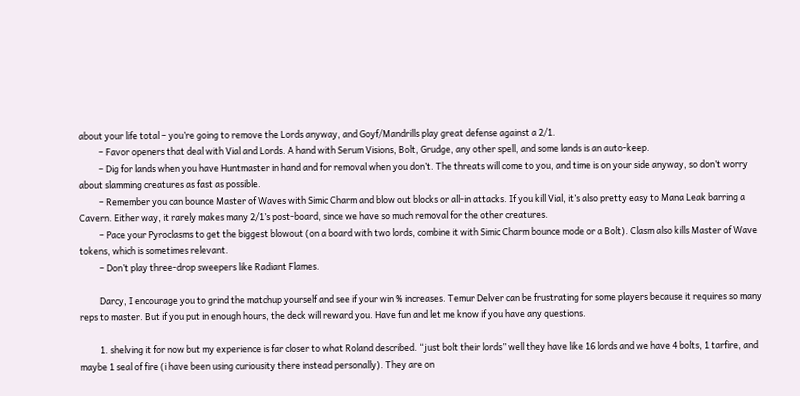about your life total – you’re going to remove the Lords anyway, and Goyf/Mandrills play great defense against a 2/1.
          – Favor openers that deal with Vial and Lords. A hand with Serum Visions, Bolt, Grudge, any other spell, and some lands is an auto-keep.
          – Dig for lands when you have Huntmaster in hand and for removal when you don’t. The threats will come to you, and time is on your side anyway, so don’t worry about slamming creatures as fast as possible.
          – Remember you can bounce Master of Waves with Simic Charm and blow out blocks or all-in attacks. If you kill Vial, it’s also pretty easy to Mana Leak barring a Cavern. Either way, it rarely makes many 2/1’s post-board, since we have so much removal for the other creatures.
          – Pace your Pyroclasms to get the biggest blowout (on a board with two lords, combine it with Simic Charm bounce mode or a Bolt). Clasm also kills Master of Wave tokens, which is sometimes relevant.
          – Don’t play three-drop sweepers like Radiant Flames.

          Darcy, I encourage you to grind the matchup yourself and see if your win % increases. Temur Delver can be frustrating for some players because it requires so many reps to master. But if you put in enough hours, the deck will reward you. Have fun and let me know if you have any questions.

          1. shelving it for now but my experience is far closer to what Roland described. “just bolt their lords” well they have like 16 lords and we have 4 bolts, 1 tarfire, and maybe 1 seal of fire (i have been using curiousity there instead personally). They are on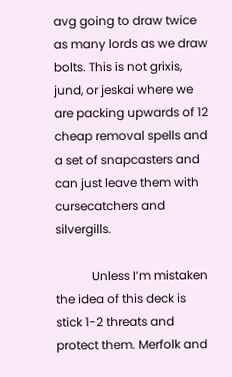avg going to draw twice as many lords as we draw bolts. This is not grixis, jund, or jeskai where we are packing upwards of 12 cheap removal spells and a set of snapcasters and can just leave them with cursecatchers and silvergills.

            Unless I’m mistaken the idea of this deck is stick 1-2 threats and protect them. Merfolk and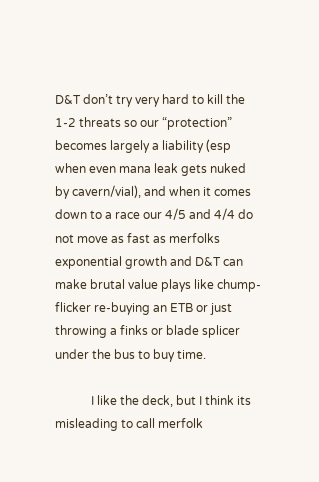D&T don’t try very hard to kill the 1-2 threats so our “protection” becomes largely a liability (esp when even mana leak gets nuked by cavern/vial), and when it comes down to a race our 4/5 and 4/4 do not move as fast as merfolks exponential growth and D&T can make brutal value plays like chump-flicker re-buying an ETB or just throwing a finks or blade splicer under the bus to buy time.

            I like the deck, but I think its misleading to call merfolk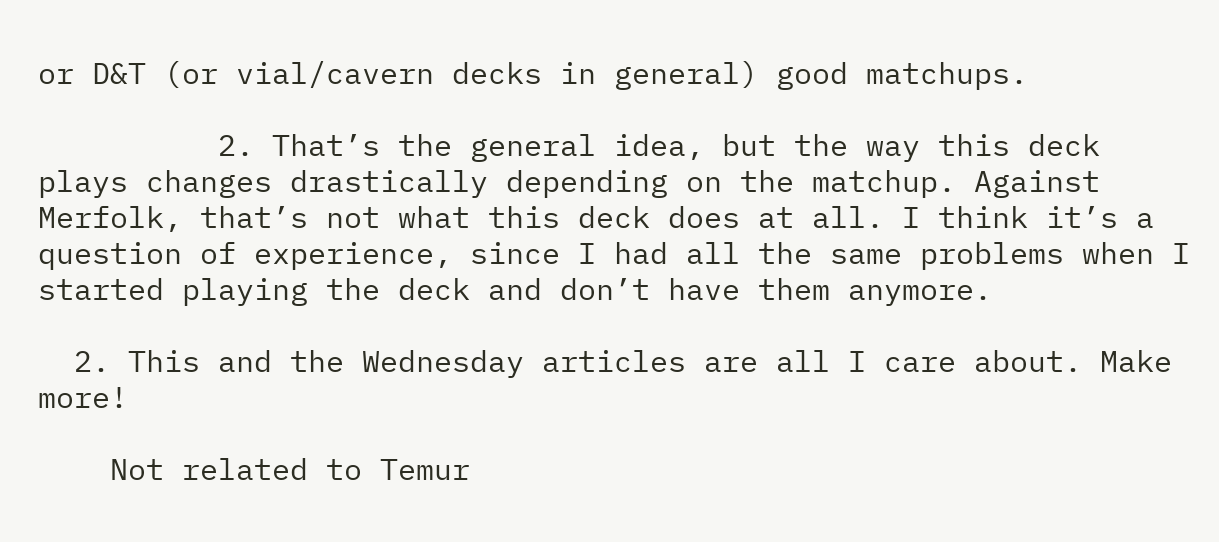or D&T (or vial/cavern decks in general) good matchups.

          2. That’s the general idea, but the way this deck plays changes drastically depending on the matchup. Against Merfolk, that’s not what this deck does at all. I think it’s a question of experience, since I had all the same problems when I started playing the deck and don’t have them anymore.

  2. This and the Wednesday articles are all I care about. Make more!

    Not related to Temur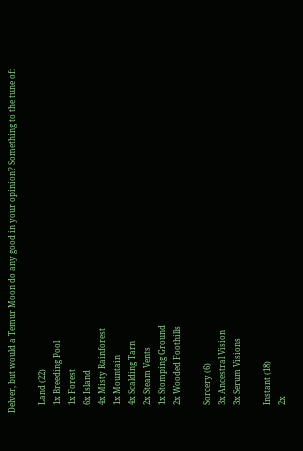Delver, but would a Temur Moon do any good in your opinion? Something to the tune of:

    Land (22)
    1x Breeding Pool
    1x Forest
    6x Island
    4x Misty Rainforest
    1x Mountain
    4x Scalding Tarn
    2x Steam Vents
    1x Stomping Ground
    2x Wooded Foothills

    Sorcery (6)
    3x Ancestral Vision
    3x Serum Visions

    Instant (18)
    2x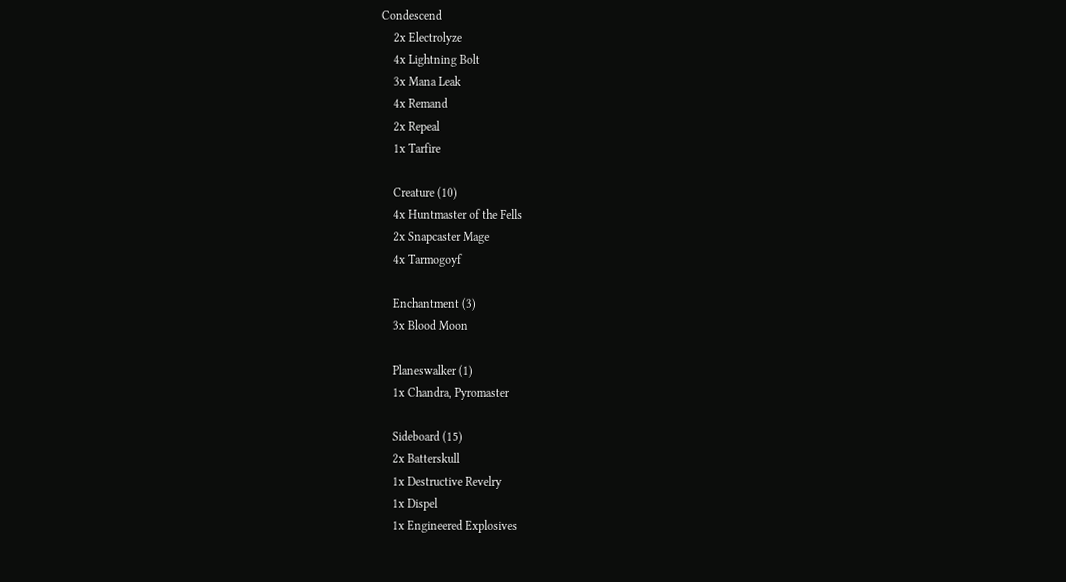Condescend
    2x Electrolyze
    4x Lightning Bolt
    3x Mana Leak
    4x Remand
    2x Repeal
    1x Tarfire

    Creature (10)
    4x Huntmaster of the Fells
    2x Snapcaster Mage
    4x Tarmogoyf

    Enchantment (3)
    3x Blood Moon

    Planeswalker (1)
    1x Chandra, Pyromaster

    Sideboard (15)
    2x Batterskull
    1x Destructive Revelry
    1x Dispel
    1x Engineered Explosives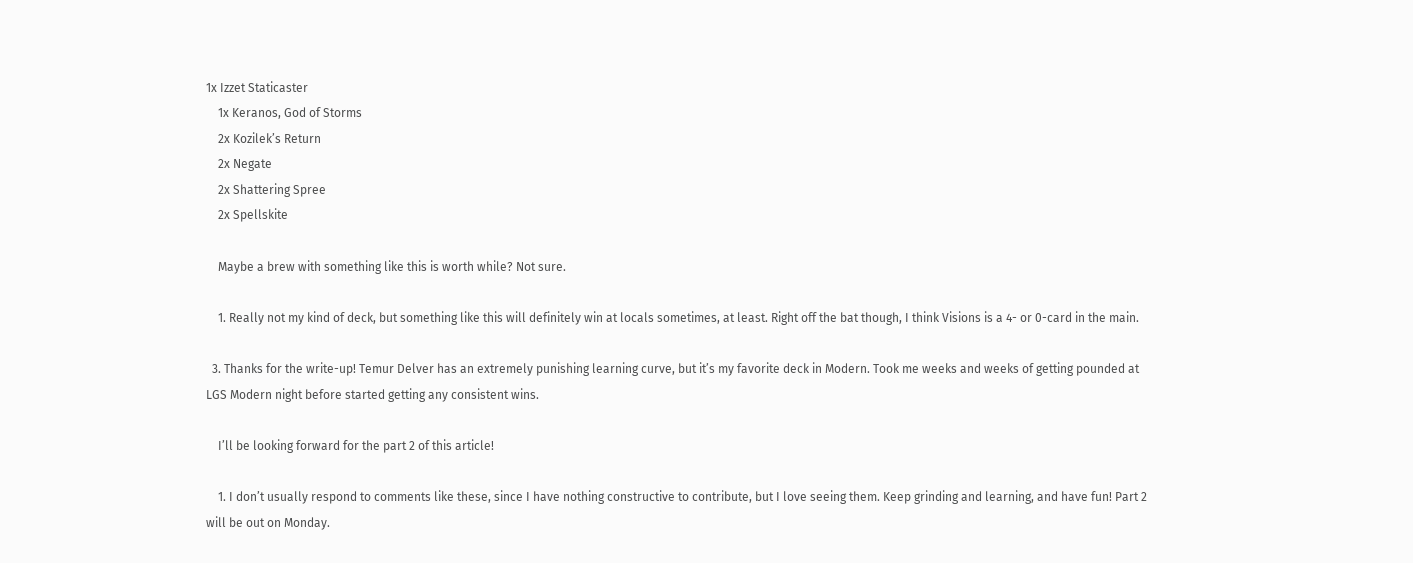1x Izzet Staticaster
    1x Keranos, God of Storms
    2x Kozilek’s Return
    2x Negate
    2x Shattering Spree
    2x Spellskite

    Maybe a brew with something like this is worth while? Not sure.

    1. Really not my kind of deck, but something like this will definitely win at locals sometimes, at least. Right off the bat though, I think Visions is a 4- or 0-card in the main.

  3. Thanks for the write-up! Temur Delver has an extremely punishing learning curve, but it’s my favorite deck in Modern. Took me weeks and weeks of getting pounded at LGS Modern night before started getting any consistent wins.

    I’ll be looking forward for the part 2 of this article!

    1. I don’t usually respond to comments like these, since I have nothing constructive to contribute, but I love seeing them. Keep grinding and learning, and have fun! Part 2 will be out on Monday.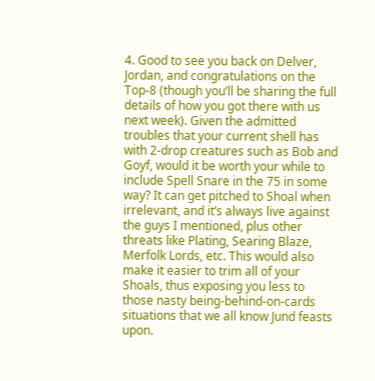4. Good to see you back on Delver, Jordan, and congratulations on the Top-8 (though you’ll be sharing the full details of how you got there with us next week). Given the admitted troubles that your current shell has with 2-drop creatures such as Bob and Goyf, would it be worth your while to include Spell Snare in the 75 in some way? It can get pitched to Shoal when irrelevant, and it’s always live against the guys I mentioned, plus other threats like Plating, Searing Blaze, Merfolk Lords, etc. This would also make it easier to trim all of your Shoals, thus exposing you less to those nasty being-behind-on-cards situations that we all know Jund feasts upon.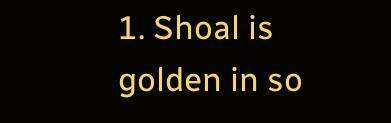1. Shoal is golden in so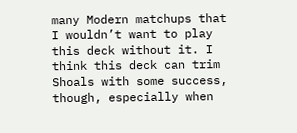many Modern matchups that I wouldn’t want to play this deck without it. I think this deck can trim Shoals with some success, though, especially when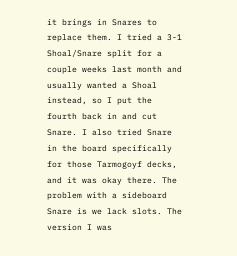it brings in Snares to replace them. I tried a 3-1 Shoal/Snare split for a couple weeks last month and usually wanted a Shoal instead, so I put the fourth back in and cut Snare. I also tried Snare in the board specifically for those Tarmogoyf decks, and it was okay there. The problem with a sideboard Snare is we lack slots. The version I was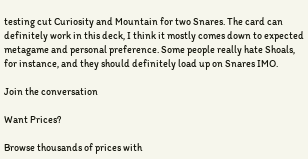testing cut Curiosity and Mountain for two Snares. The card can definitely work in this deck, I think it mostly comes down to expected metagame and personal preference. Some people really hate Shoals, for instance, and they should definitely load up on Snares IMO.

Join the conversation

Want Prices?

Browse thousands of prices with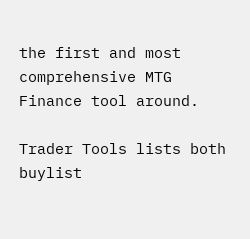the first and most comprehensive MTG Finance tool around.

Trader Tools lists both buylist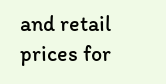and retail prices for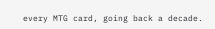every MTG card, going back a decade.